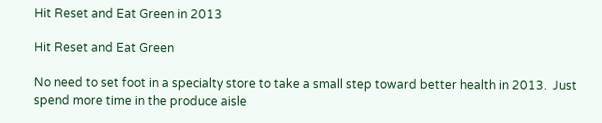Hit Reset and Eat Green in 2013

Hit Reset and Eat Green

No need to set foot in a specialty store to take a small step toward better health in 2013.  Just spend more time in the produce aisle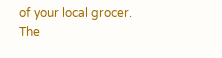of your local grocer.  The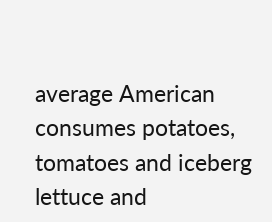average American consumes potatoes, tomatoes and iceberg lettuce and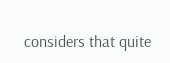considers that quite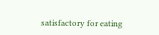satisfactory for eating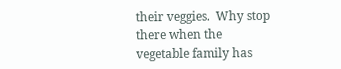their veggies.  Why stop there when the vegetable family has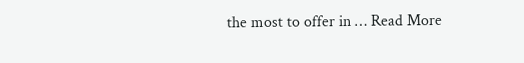the most to offer in … Read More